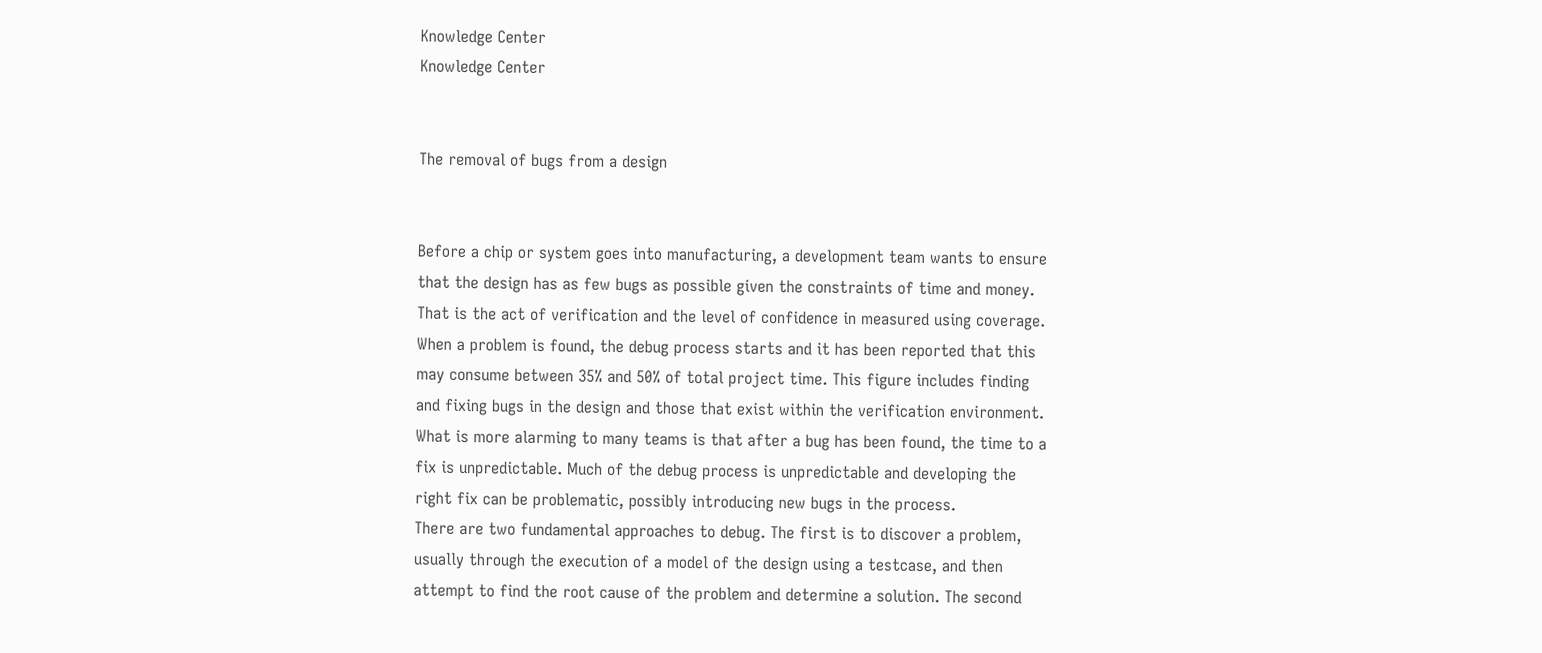Knowledge Center
Knowledge Center


The removal of bugs from a design


Before a chip or system goes into manufacturing, a development team wants to ensure that the design has as few bugs as possible given the constraints of time and money. That is the act of verification and the level of confidence in measured using coverage. When a problem is found, the debug process starts and it has been reported that this may consume between 35% and 50% of total project time. This figure includes finding and fixing bugs in the design and those that exist within the verification environment. What is more alarming to many teams is that after a bug has been found, the time to a fix is unpredictable. Much of the debug process is unpredictable and developing the right fix can be problematic, possibly introducing new bugs in the process.
There are two fundamental approaches to debug. The first is to discover a problem, usually through the execution of a model of the design using a testcase, and then attempt to find the root cause of the problem and determine a solution. The second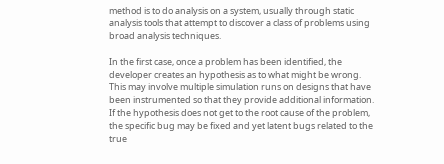method is to do analysis on a system, usually through static analysis tools that attempt to discover a class of problems using broad analysis techniques.

In the first case, once a problem has been identified, the developer creates an hypothesis as to what might be wrong. This may involve multiple simulation runs on designs that have been instrumented so that they provide additional information. If the hypothesis does not get to the root cause of the problem, the specific bug may be fixed and yet latent bugs related to the true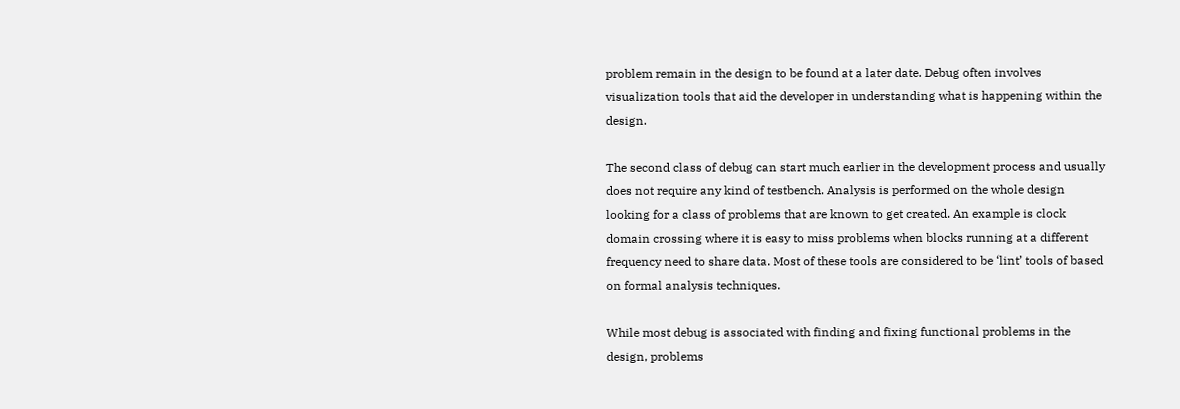problem remain in the design to be found at a later date. Debug often involves visualization tools that aid the developer in understanding what is happening within the design.

The second class of debug can start much earlier in the development process and usually does not require any kind of testbench. Analysis is performed on the whole design looking for a class of problems that are known to get created. An example is clock domain crossing where it is easy to miss problems when blocks running at a different frequency need to share data. Most of these tools are considered to be ‘lint’ tools of based on formal analysis techniques.

While most debug is associated with finding and fixing functional problems in the design, problems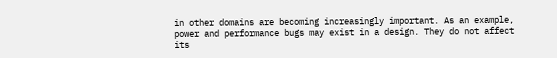in other domains are becoming increasingly important. As an example, power and performance bugs may exist in a design. They do not affect its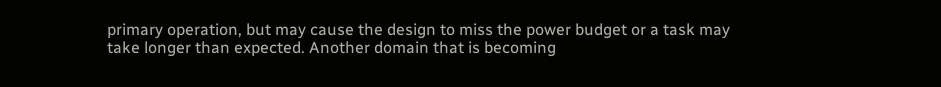primary operation, but may cause the design to miss the power budget or a task may take longer than expected. Another domain that is becoming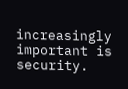increasingly important is security.